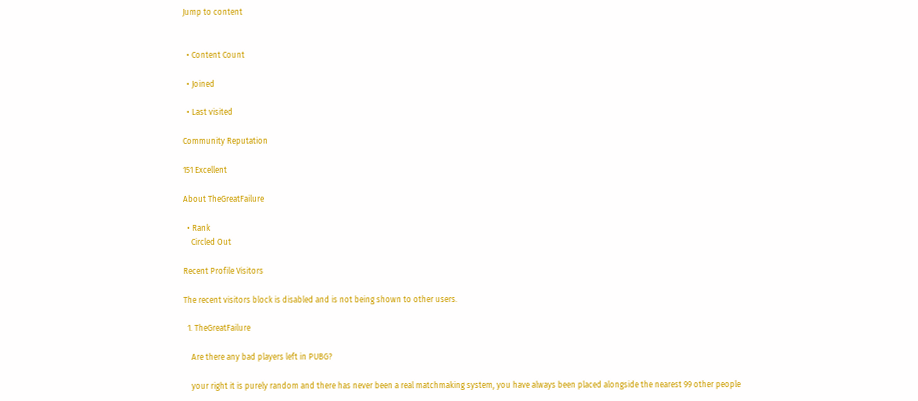Jump to content


  • Content Count

  • Joined

  • Last visited

Community Reputation

151 Excellent

About TheGreatFailure

  • Rank
    Circled Out

Recent Profile Visitors

The recent visitors block is disabled and is not being shown to other users.

  1. TheGreatFailure

    Are there any bad players left in PUBG?

    your right it is purely random and there has never been a real matchmaking system, you have always been placed alongside the nearest 99 other people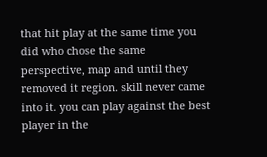that hit play at the same time you did who chose the same perspective, map and until they removed it region. skill never came into it. you can play against the best player in the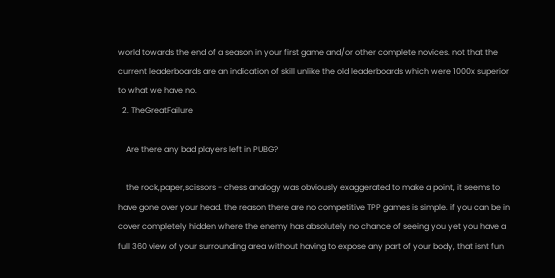world towards the end of a season in your first game and/or other complete novices. not that the current leaderboards are an indication of skill unlike the old leaderboards which were 1000x superior to what we have no.
  2. TheGreatFailure

    Are there any bad players left in PUBG?

    the rock,paper,scissors - chess analogy was obviously exaggerated to make a point, it seems to have gone over your head. the reason there are no competitive TPP games is simple. if you can be in cover completely hidden where the enemy has absolutely no chance of seeing you yet you have a full 360 view of your surrounding area without having to expose any part of your body, that isnt fun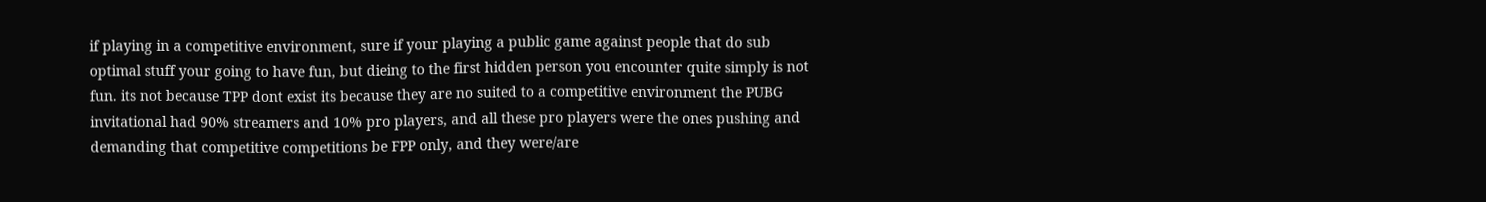if playing in a competitive environment, sure if your playing a public game against people that do sub optimal stuff your going to have fun, but dieing to the first hidden person you encounter quite simply is not fun. its not because TPP dont exist its because they are no suited to a competitive environment the PUBG invitational had 90% streamers and 10% pro players, and all these pro players were the ones pushing and demanding that competitive competitions be FPP only, and they were/are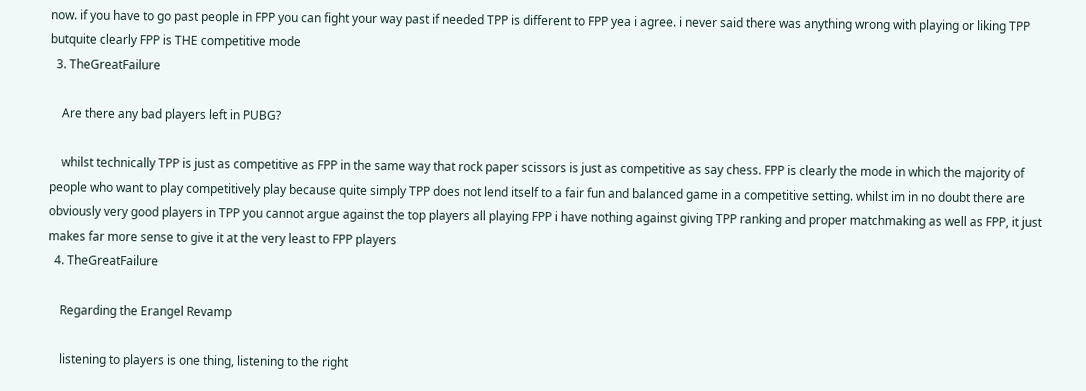now. if you have to go past people in FPP you can fight your way past if needed TPP is different to FPP yea i agree. i never said there was anything wrong with playing or liking TPP butquite clearly FPP is THE competitive mode
  3. TheGreatFailure

    Are there any bad players left in PUBG?

    whilst technically TPP is just as competitive as FPP in the same way that rock paper scissors is just as competitive as say chess. FPP is clearly the mode in which the majority of people who want to play competitively play because quite simply TPP does not lend itself to a fair fun and balanced game in a competitive setting. whilst im in no doubt there are obviously very good players in TPP you cannot argue against the top players all playing FPP i have nothing against giving TPP ranking and proper matchmaking as well as FPP, it just makes far more sense to give it at the very least to FPP players
  4. TheGreatFailure

    Regarding the Erangel Revamp

    listening to players is one thing, listening to the right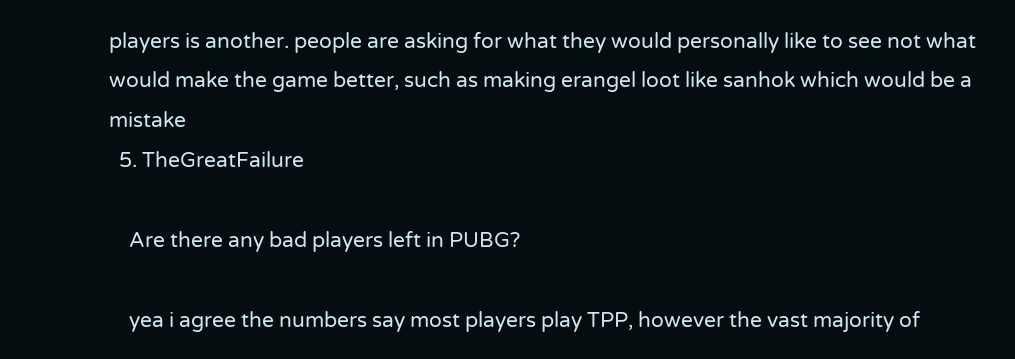players is another. people are asking for what they would personally like to see not what would make the game better, such as making erangel loot like sanhok which would be a mistake
  5. TheGreatFailure

    Are there any bad players left in PUBG?

    yea i agree the numbers say most players play TPP, however the vast majority of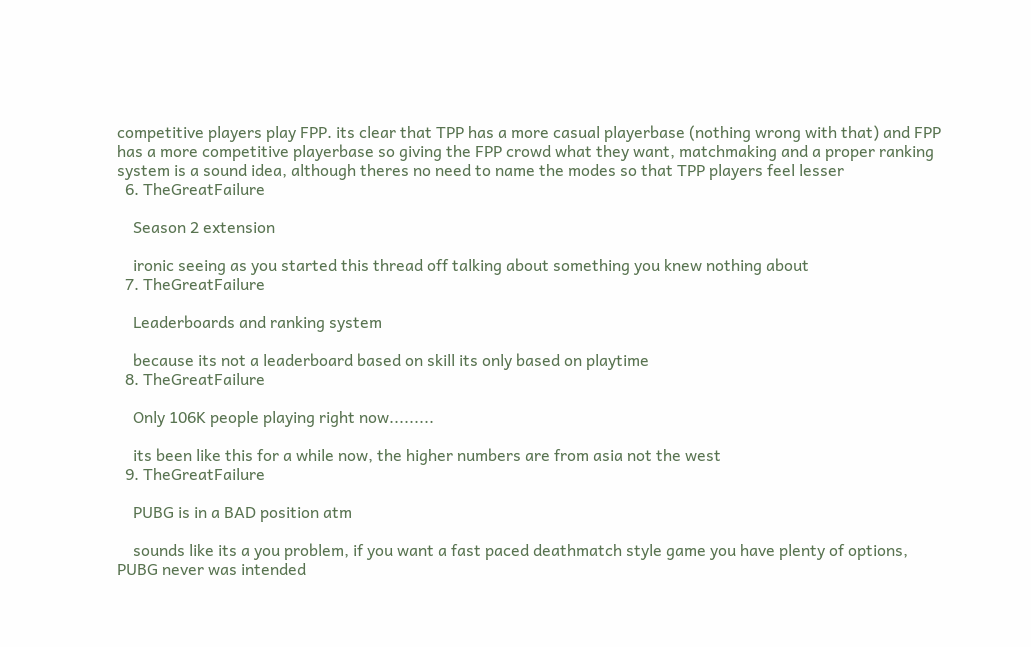competitive players play FPP. its clear that TPP has a more casual playerbase (nothing wrong with that) and FPP has a more competitive playerbase so giving the FPP crowd what they want, matchmaking and a proper ranking system is a sound idea, although theres no need to name the modes so that TPP players feel lesser
  6. TheGreatFailure

    Season 2 extension

    ironic seeing as you started this thread off talking about something you knew nothing about
  7. TheGreatFailure

    Leaderboards and ranking system

    because its not a leaderboard based on skill its only based on playtime
  8. TheGreatFailure

    Only 106K people playing right now.........

    its been like this for a while now, the higher numbers are from asia not the west
  9. TheGreatFailure

    PUBG is in a BAD position atm

    sounds like its a you problem, if you want a fast paced deathmatch style game you have plenty of options, PUBG never was intended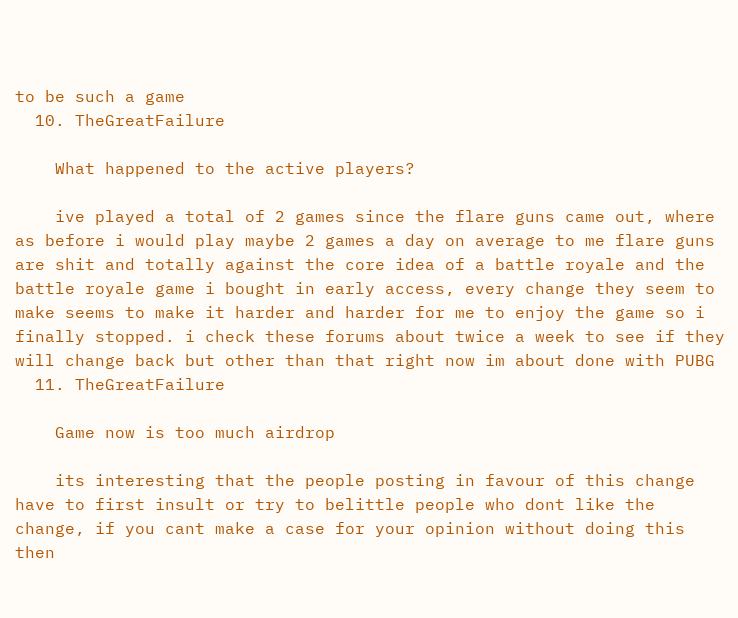to be such a game
  10. TheGreatFailure

    What happened to the active players?

    ive played a total of 2 games since the flare guns came out, where as before i would play maybe 2 games a day on average to me flare guns are shit and totally against the core idea of a battle royale and the battle royale game i bought in early access, every change they seem to make seems to make it harder and harder for me to enjoy the game so i finally stopped. i check these forums about twice a week to see if they will change back but other than that right now im about done with PUBG
  11. TheGreatFailure

    Game now is too much airdrop

    its interesting that the people posting in favour of this change have to first insult or try to belittle people who dont like the change, if you cant make a case for your opinion without doing this then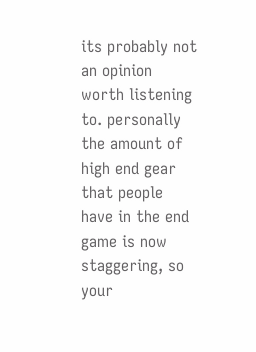its probably not an opinion worth listening to. personally the amount of high end gear that people have in the end game is now staggering, so your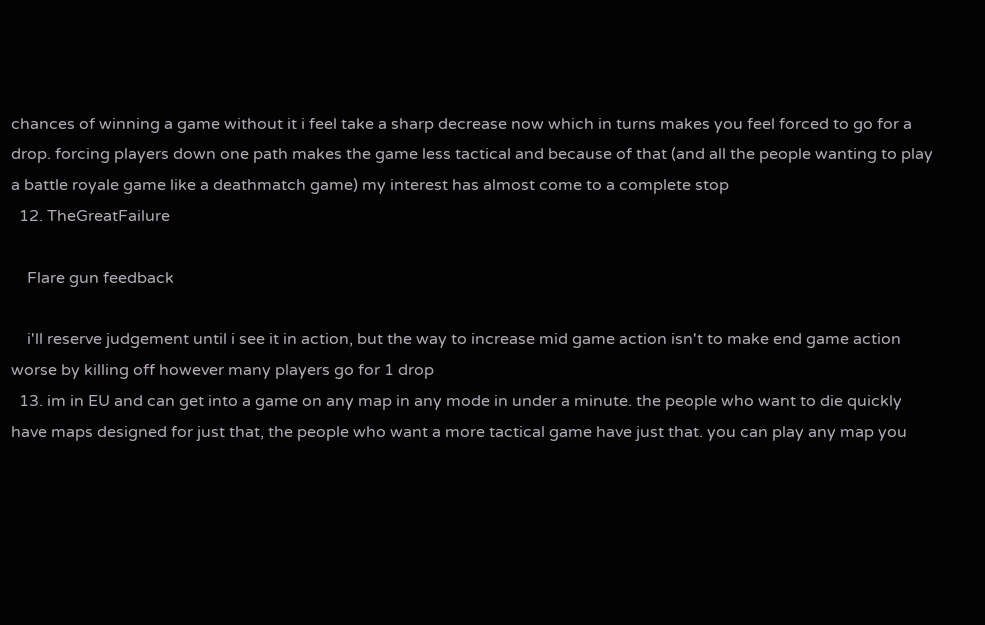chances of winning a game without it i feel take a sharp decrease now which in turns makes you feel forced to go for a drop. forcing players down one path makes the game less tactical and because of that (and all the people wanting to play a battle royale game like a deathmatch game) my interest has almost come to a complete stop
  12. TheGreatFailure

    Flare gun feedback

    i'll reserve judgement until i see it in action, but the way to increase mid game action isn't to make end game action worse by killing off however many players go for 1 drop
  13. im in EU and can get into a game on any map in any mode in under a minute. the people who want to die quickly have maps designed for just that, the people who want a more tactical game have just that. you can play any map you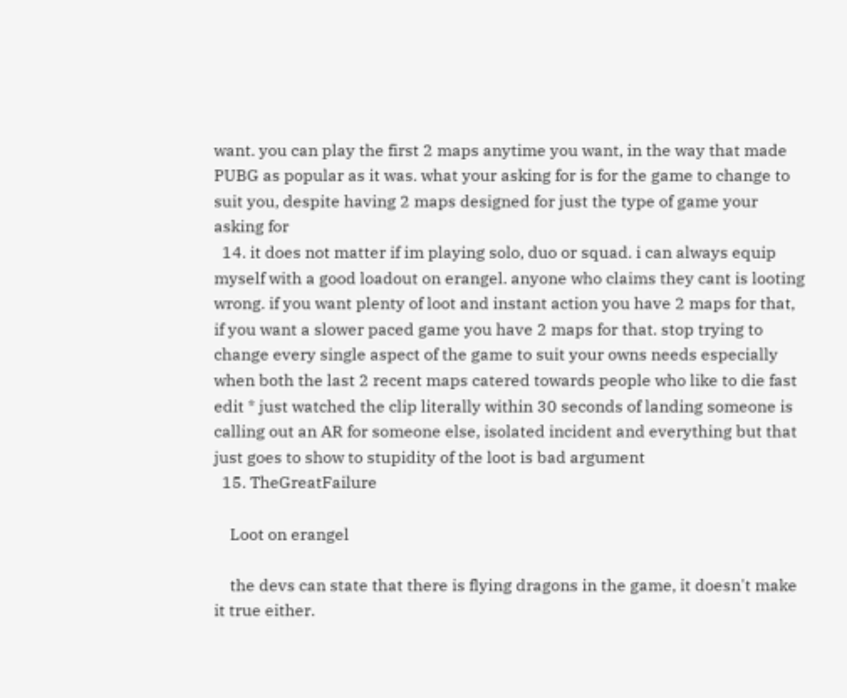want. you can play the first 2 maps anytime you want, in the way that made PUBG as popular as it was. what your asking for is for the game to change to suit you, despite having 2 maps designed for just the type of game your asking for
  14. it does not matter if im playing solo, duo or squad. i can always equip myself with a good loadout on erangel. anyone who claims they cant is looting wrong. if you want plenty of loot and instant action you have 2 maps for that, if you want a slower paced game you have 2 maps for that. stop trying to change every single aspect of the game to suit your owns needs especially when both the last 2 recent maps catered towards people who like to die fast edit * just watched the clip literally within 30 seconds of landing someone is calling out an AR for someone else, isolated incident and everything but that just goes to show to stupidity of the loot is bad argument
  15. TheGreatFailure

    Loot on erangel

    the devs can state that there is flying dragons in the game, it doesn't make it true either.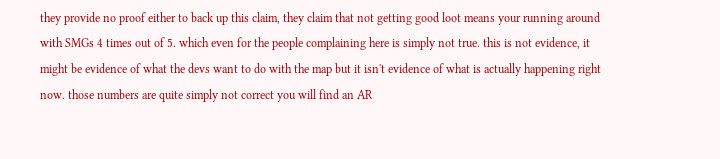they provide no proof either to back up this claim, they claim that not getting good loot means your running around with SMGs 4 times out of 5. which even for the people complaining here is simply not true. this is not evidence, it might be evidence of what the devs want to do with the map but it isn't evidence of what is actually happening right now. those numbers are quite simply not correct you will find an AR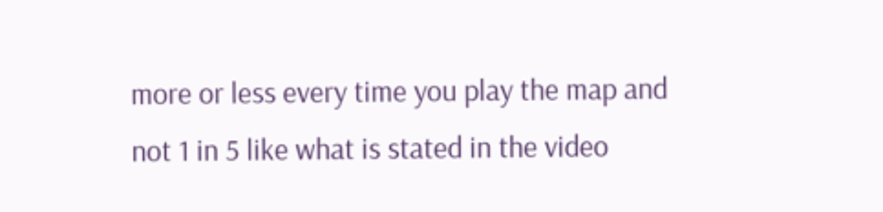more or less every time you play the map and not 1 in 5 like what is stated in the video